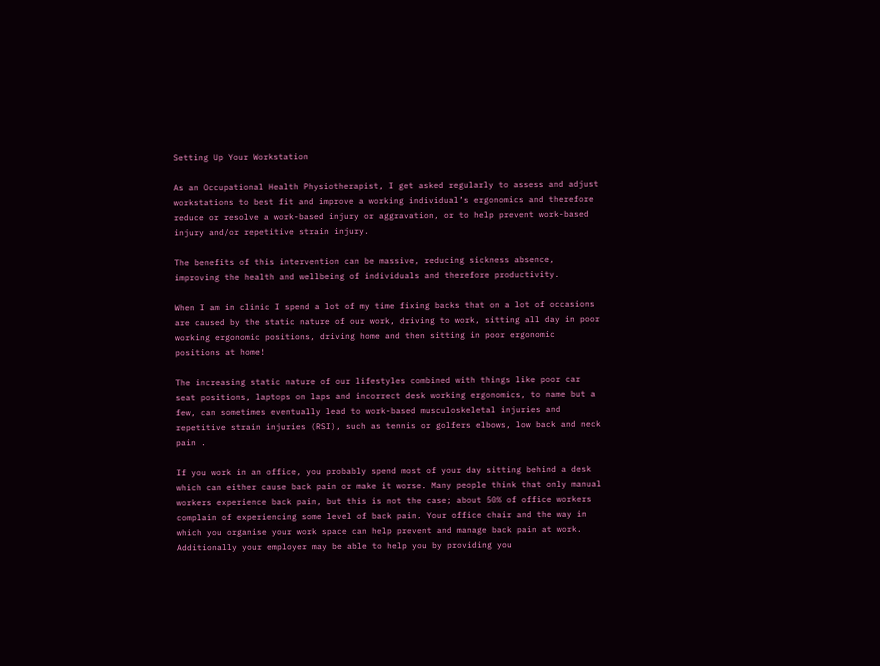Setting Up Your Workstation

As an Occupational Health Physiotherapist, I get asked regularly to assess and adjust workstations to best fit and improve a working individual’s ergonomics and therefore reduce or resolve a work-based injury or aggravation, or to help prevent work-based injury and/or repetitive strain injury.

The benefits of this intervention can be massive, reducing sickness absence, improving the health and wellbeing of individuals and therefore productivity.

When I am in clinic I spend a lot of my time fixing backs that on a lot of occasions are caused by the static nature of our work, driving to work, sitting all day in poor working ergonomic positions, driving home and then sitting in poor ergonomic positions at home!

The increasing static nature of our lifestyles combined with things like poor car seat positions, laptops on laps and incorrect desk working ergonomics, to name but a few, can sometimes eventually lead to work-based musculoskeletal injuries and repetitive strain injuries (RSI), such as tennis or golfers elbows, low back and neck pain .

If you work in an office, you probably spend most of your day sitting behind a desk which can either cause back pain or make it worse. Many people think that only manual workers experience back pain, but this is not the case; about 50% of office workers complain of experiencing some level of back pain. Your office chair and the way in which you organise your work space can help prevent and manage back pain at work. Additionally your employer may be able to help you by providing you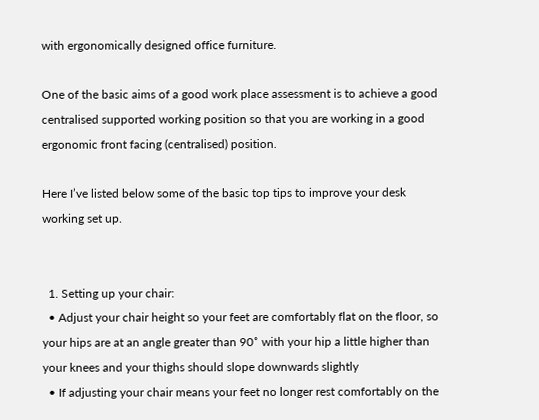with ergonomically designed office furniture.

One of the basic aims of a good work place assessment is to achieve a good centralised supported working position so that you are working in a good ergonomic front facing (centralised) position.

Here I’ve listed below some of the basic top tips to improve your desk working set up.


  1. Setting up your chair:
  • Adjust your chair height so your feet are comfortably flat on the floor, so your hips are at an angle greater than 90˚ with your hip a little higher than your knees and your thighs should slope downwards slightly
  • If adjusting your chair means your feet no longer rest comfortably on the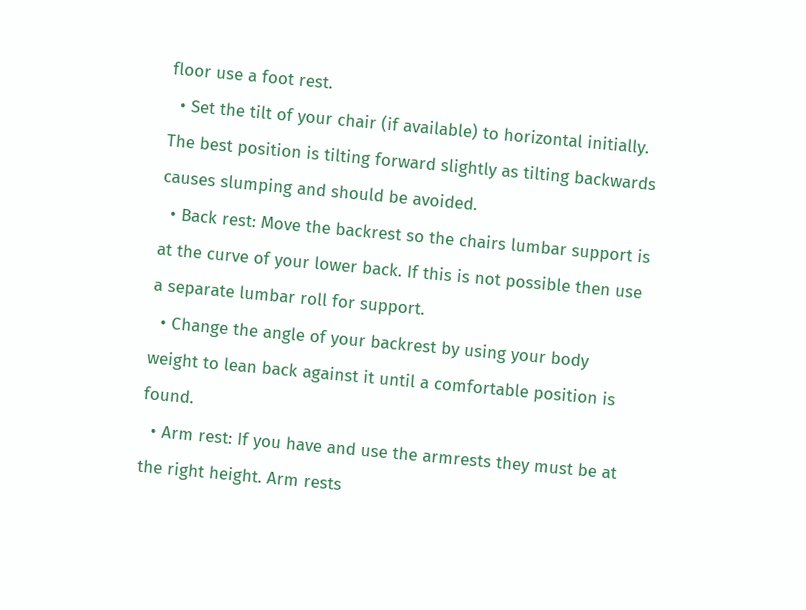floor use a foot rest.
  • Set the tilt of your chair (if available) to horizontal initially. The best position is tilting forward slightly as tilting backwards causes slumping and should be avoided.
  • Back rest: Move the backrest so the chairs lumbar support is at the curve of your lower back. If this is not possible then use a separate lumbar roll for support.
  • Change the angle of your backrest by using your body weight to lean back against it until a comfortable position is found.
  • Arm rest: If you have and use the armrests they must be at the right height. Arm rests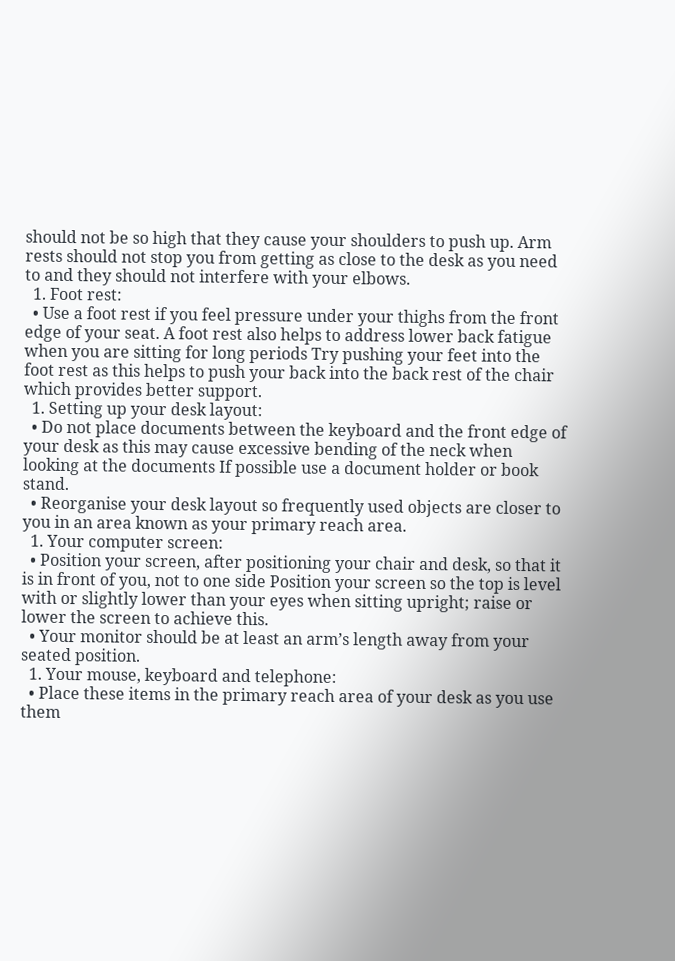should not be so high that they cause your shoulders to push up. Arm rests should not stop you from getting as close to the desk as you need to and they should not interfere with your elbows.
  1. Foot rest:
  • Use a foot rest if you feel pressure under your thighs from the front edge of your seat. A foot rest also helps to address lower back fatigue when you are sitting for long periods Try pushing your feet into the foot rest as this helps to push your back into the back rest of the chair which provides better support.
  1. Setting up your desk layout:
  • Do not place documents between the keyboard and the front edge of your desk as this may cause excessive bending of the neck when looking at the documents If possible use a document holder or book stand.
  • Reorganise your desk layout so frequently used objects are closer to you in an area known as your primary reach area.
  1. Your computer screen:
  • Position your screen, after positioning your chair and desk, so that it is in front of you, not to one side Position your screen so the top is level with or slightly lower than your eyes when sitting upright; raise or lower the screen to achieve this.
  • Your monitor should be at least an arm’s length away from your seated position.
  1. Your mouse, keyboard and telephone:
  • Place these items in the primary reach area of your desk as you use them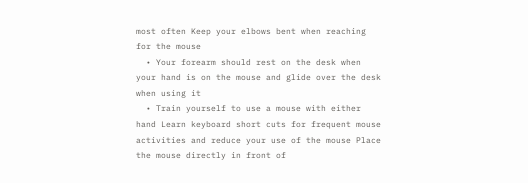most often Keep your elbows bent when reaching for the mouse
  • Your forearm should rest on the desk when your hand is on the mouse and glide over the desk when using it
  • Train yourself to use a mouse with either hand Learn keyboard short cuts for frequent mouse activities and reduce your use of the mouse Place the mouse directly in front of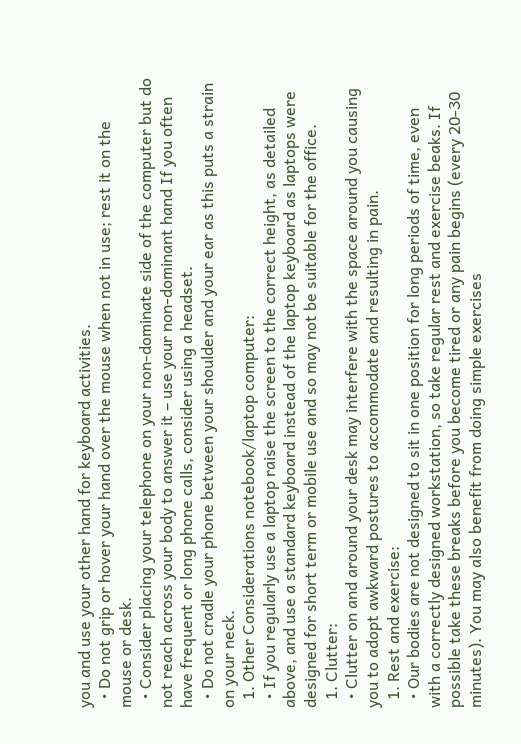you and use your other hand for keyboard activities.
  • Do not grip or hover your hand over the mouse when not in use; rest it on the mouse or desk.
  • Consider placing your telephone on your non-dominate side of the computer but do not reach across your body to answer it – use your non-dominant hand If you often have frequent or long phone calls, consider using a headset.
  • Do not cradle your phone between your shoulder and your ear as this puts a strain on your neck.
  1. Other Considerations notebook/laptop computer:
  • If you regularly use a laptop raise the screen to the correct height, as detailed above, and use a standard keyboard instead of the laptop keyboard as laptops were designed for short term or mobile use and so may not be suitable for the office.
  1. Clutter:
  • Clutter on and around your desk may interfere with the space around you causing you to adopt awkward postures to accommodate and resulting in pain.
  1. Rest and exercise:
  • Our bodies are not designed to sit in one position for long periods of time, even with a correctly designed workstation, so take regular rest and exercise beaks. If possible take these breaks before you become tired or any pain begins (every 20-30 minutes). You may also benefit from doing simple exercises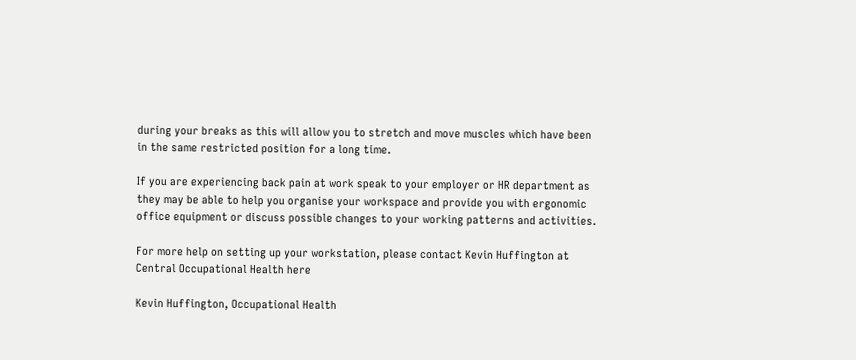during your breaks as this will allow you to stretch and move muscles which have been in the same restricted position for a long time.

If you are experiencing back pain at work speak to your employer or HR department as they may be able to help you organise your workspace and provide you with ergonomic office equipment or discuss possible changes to your working patterns and activities.

For more help on setting up your workstation, please contact Kevin Huffington at Central Occupational Health here

Kevin Huffington, Occupational Health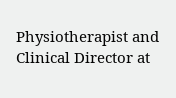Physiotherapist and Clinical Director at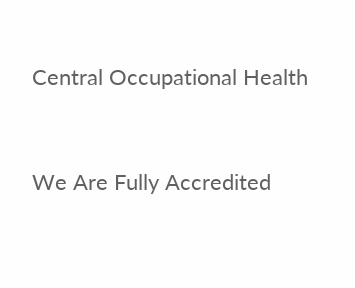Central Occupational Health


We Are Fully Accredited